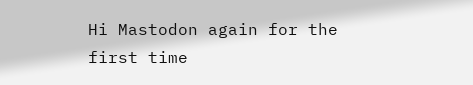Hi Mastodon again for the first time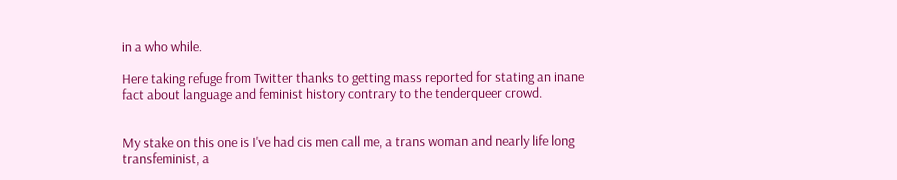in a who while.

Here taking refuge from Twitter thanks to getting mass reported for stating an inane fact about language and feminist history contrary to the tenderqueer crowd.


My stake on this one is I've had cis men call me, a trans woman and nearly life long transfeminist, a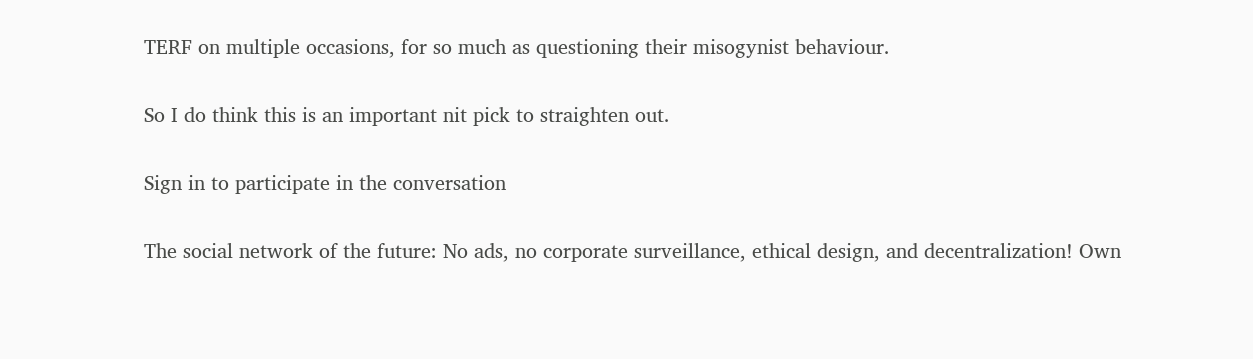TERF on multiple occasions, for so much as questioning their misogynist behaviour.

So I do think this is an important nit pick to straighten out.

Sign in to participate in the conversation

The social network of the future: No ads, no corporate surveillance, ethical design, and decentralization! Own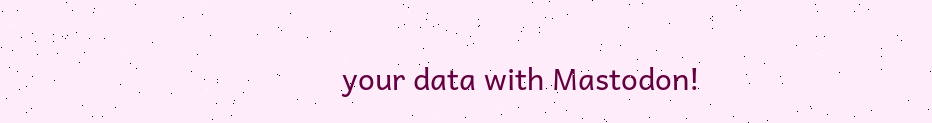your data with Mastodon!